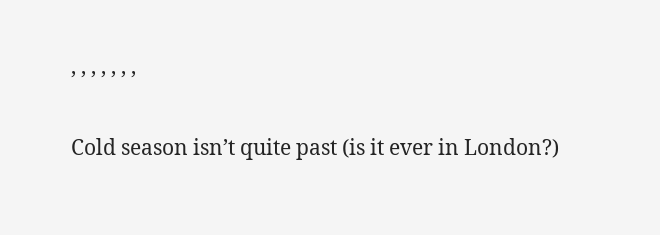, , , , , , ,

Cold season isn’t quite past (is it ever in London?)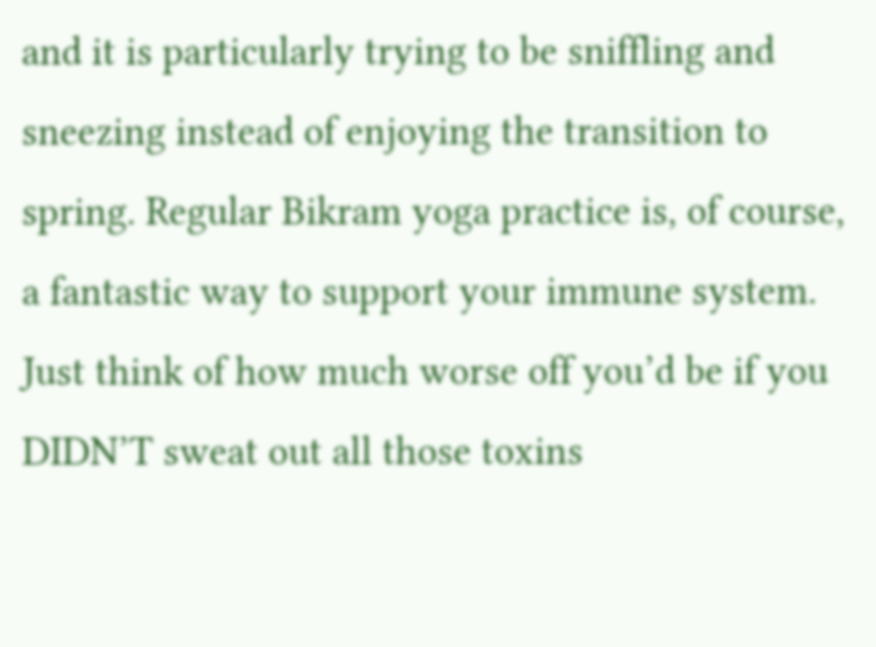and it is particularly trying to be sniffling and sneezing instead of enjoying the transition to spring. Regular Bikram yoga practice is, of course, a fantastic way to support your immune system. Just think of how much worse off you’d be if you DIDN’T sweat out all those toxins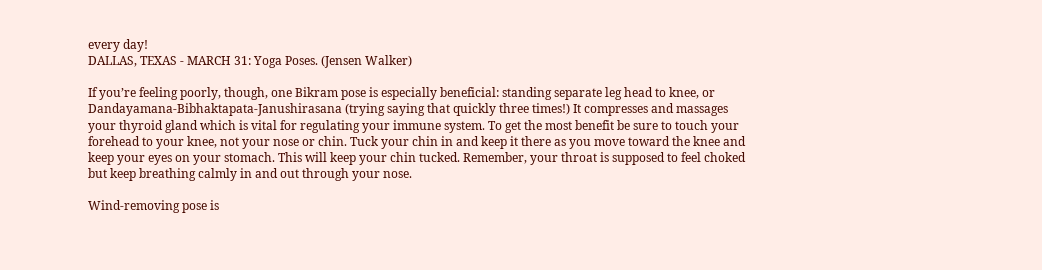every day!
DALLAS, TEXAS - MARCH 31: Yoga Poses. (Jensen Walker)

If you’re feeling poorly, though, one Bikram pose is especially beneficial: standing separate leg head to knee, or Dandayamana-Bibhaktapata-Janushirasana (trying saying that quickly three times!) It compresses and massages your thyroid gland which is vital for regulating your immune system. To get the most benefit be sure to touch your forehead to your knee, not your nose or chin. Tuck your chin in and keep it there as you move toward the knee and keep your eyes on your stomach. This will keep your chin tucked. Remember, your throat is supposed to feel choked but keep breathing calmly in and out through your nose.

Wind-removing pose is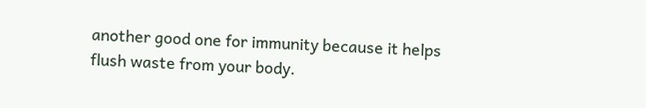another good one for immunity because it helps flush waste from your body.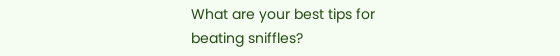What are your best tips for beating sniffles?